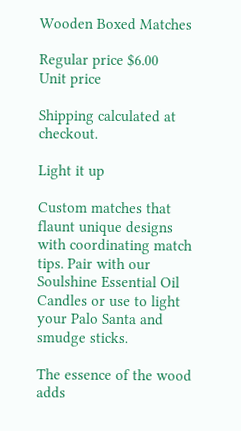Wooden Boxed Matches

Regular price $6.00
Unit price

Shipping calculated at checkout.

Light it up

Custom matches that flaunt unique designs with coordinating match tips. Pair with our Soulshine Essential Oil Candles or use to light your Palo Santa and smudge sticks.

The essence of the wood adds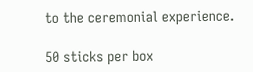to the ceremonial experience.

50 sticks per box